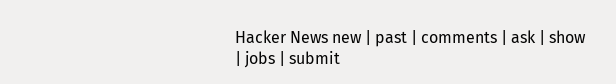Hacker News new | past | comments | ask | show | jobs | submit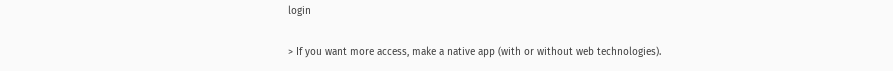login

> If you want more access, make a native app (with or without web technologies).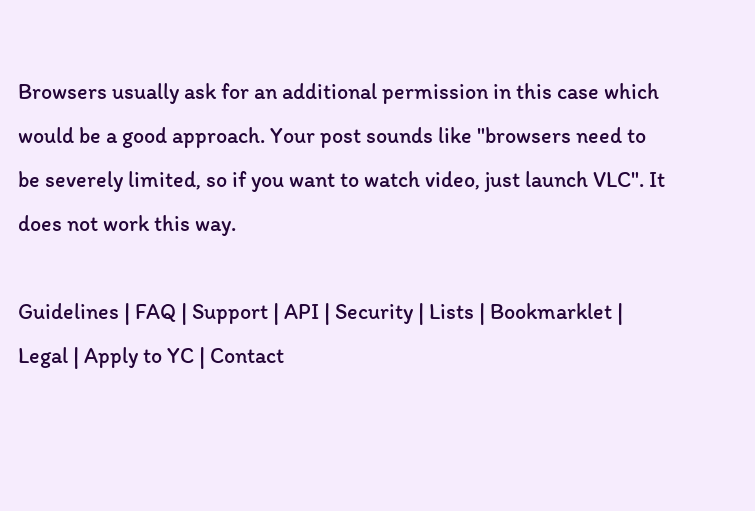Browsers usually ask for an additional permission in this case which would be a good approach. Your post sounds like "browsers need to be severely limited, so if you want to watch video, just launch VLC". It does not work this way.

Guidelines | FAQ | Support | API | Security | Lists | Bookmarklet | Legal | Apply to YC | Contact